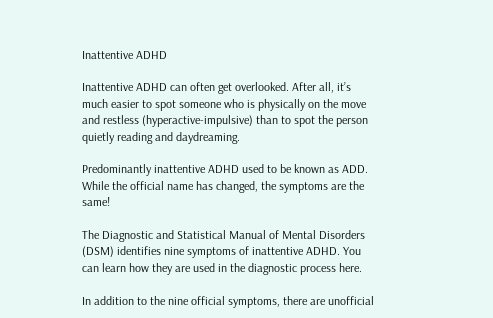Inattentive ADHD

Inattentive ADHD can often get overlooked. After all, it’s much easier to spot someone who is physically on the move and restless (hyperactive-impulsive) than to spot the person quietly reading and daydreaming.

Predominantly inattentive ADHD used to be known as ADD. While the official name has changed, the symptoms are the same!

The Diagnostic and Statistical Manual of Mental Disorders (DSM) identifies nine symptoms of inattentive ADHD. You can learn how they are used in the diagnostic process here.

In addition to the nine official symptoms, there are unofficial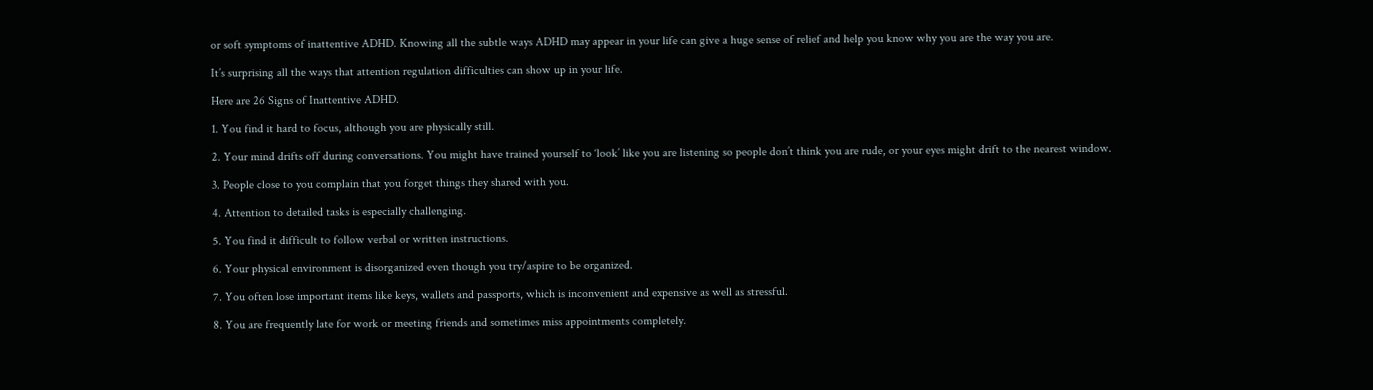or soft symptoms of inattentive ADHD. Knowing all the subtle ways ADHD may appear in your life can give a huge sense of relief and help you know why you are the way you are.

It’s surprising all the ways that attention regulation difficulties can show up in your life.

Here are 26 Signs of Inattentive ADHD.

1. You find it hard to focus, although you are physically still.

2. Your mind drifts off during conversations. You might have trained yourself to ‘look’ like you are listening so people don’t think you are rude, or your eyes might drift to the nearest window.

3. People close to you complain that you forget things they shared with you.

4. Attention to detailed tasks is especially challenging.

5. You find it difficult to follow verbal or written instructions.

6. Your physical environment is disorganized even though you try/aspire to be organized.

7. You often lose important items like keys, wallets and passports, which is inconvenient and expensive as well as stressful.

8. You are frequently late for work or meeting friends and sometimes miss appointments completely.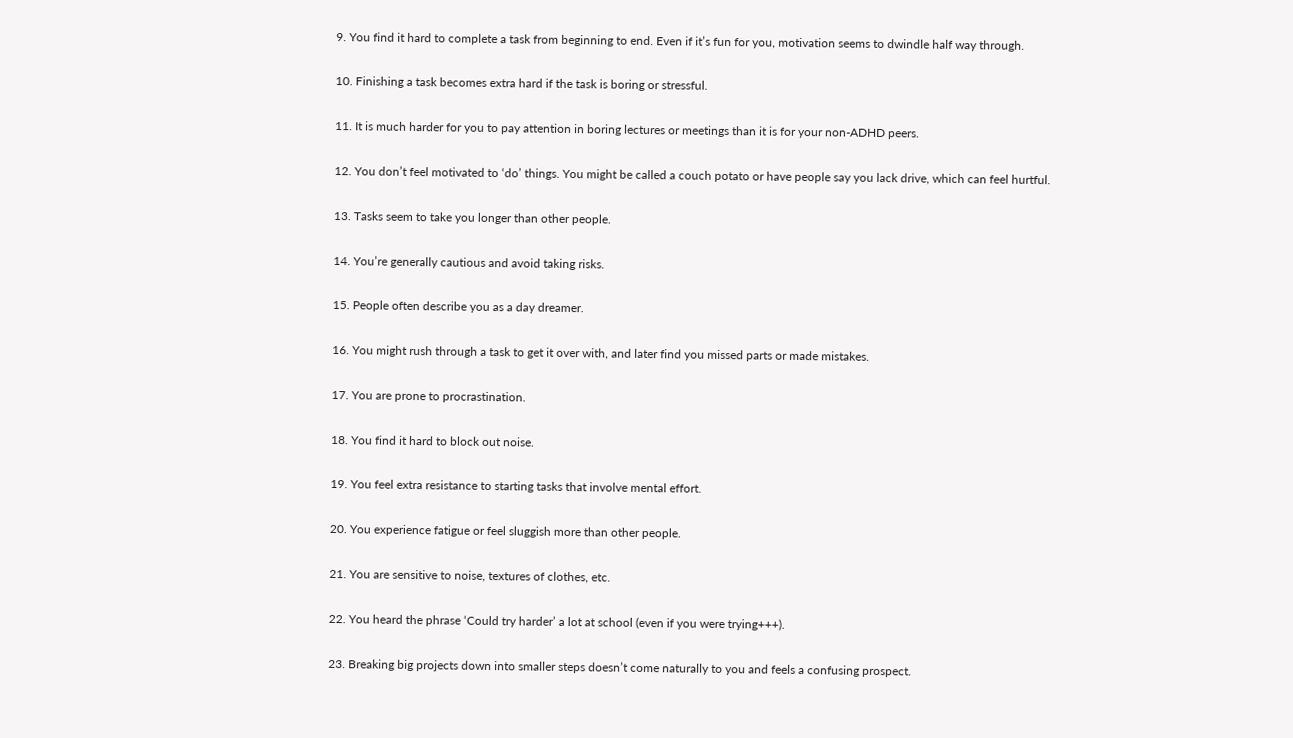9. You find it hard to complete a task from beginning to end. Even if it’s fun for you, motivation seems to dwindle half way through.

10. Finishing a task becomes extra hard if the task is boring or stressful.

11. It is much harder for you to pay attention in boring lectures or meetings than it is for your non-ADHD peers.

12. You don’t feel motivated to ‘do’ things. You might be called a couch potato or have people say you lack drive, which can feel hurtful.

13. Tasks seem to take you longer than other people.

14. You’re generally cautious and avoid taking risks.

15. People often describe you as a day dreamer.

16. You might rush through a task to get it over with, and later find you missed parts or made mistakes.

17. You are prone to procrastination.

18. You find it hard to block out noise.

19. You feel extra resistance to starting tasks that involve mental effort.

20. You experience fatigue or feel sluggish more than other people.

21. You are sensitive to noise, textures of clothes, etc.

22. You heard the phrase ‘Could try harder’ a lot at school (even if you were trying+++).

23. Breaking big projects down into smaller steps doesn’t come naturally to you and feels a confusing prospect.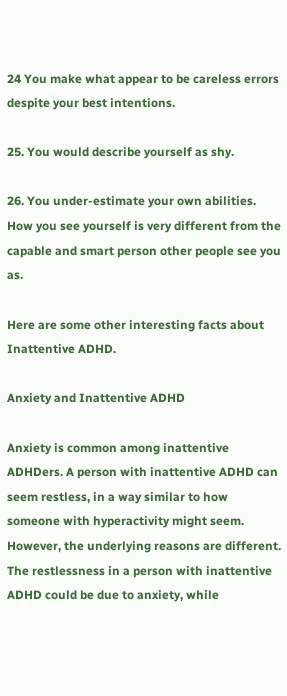24 You make what appear to be careless errors despite your best intentions.

25. You would describe yourself as shy.

26. You under-estimate your own abilities. How you see yourself is very different from the capable and smart person other people see you as.

Here are some other interesting facts about Inattentive ADHD.

Anxiety and Inattentive ADHD

Anxiety is common among inattentive ADHDers. A person with inattentive ADHD can seem restless, in a way similar to how someone with hyperactivity might seem. However, the underlying reasons are different. The restlessness in a person with inattentive ADHD could be due to anxiety, while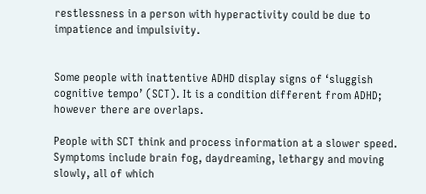restlessness in a person with hyperactivity could be due to impatience and impulsivity.


Some people with inattentive ADHD display signs of ‘sluggish cognitive tempo’ (SCT). It is a condition different from ADHD; however there are overlaps.

People with SCT think and process information at a slower speed. Symptoms include brain fog, daydreaming, lethargy and moving slowly, all of which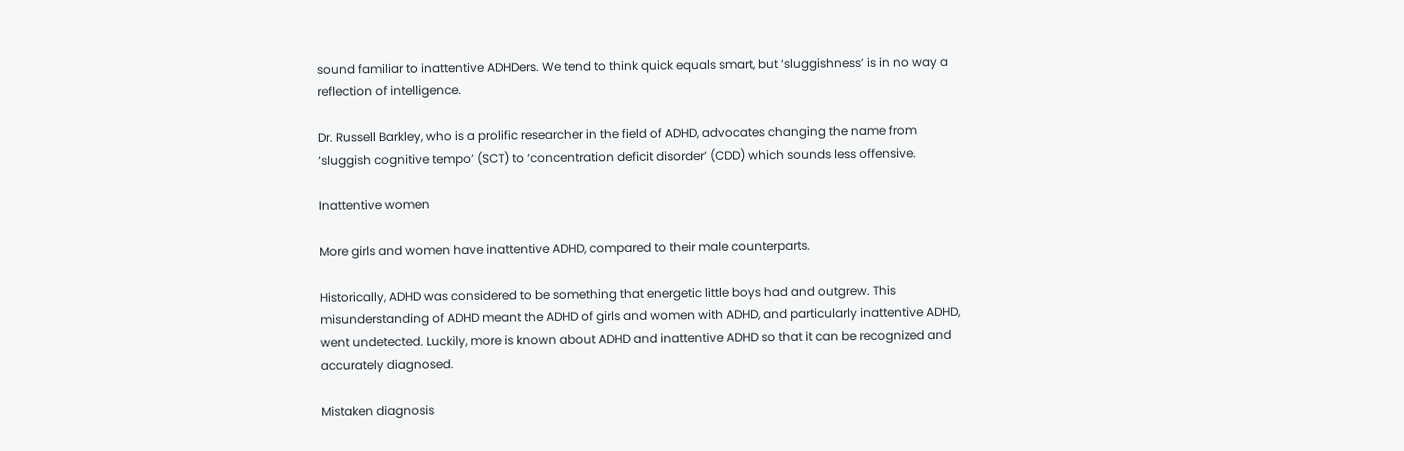sound familiar to inattentive ADHDers. We tend to think quick equals smart, but ‘sluggishness’ is in no way a reflection of intelligence.

Dr. Russell Barkley, who is a prolific researcher in the field of ADHD, advocates changing the name from ‘sluggish cognitive tempo’ (SCT) to ‘concentration deficit disorder’ (CDD) which sounds less offensive.

Inattentive women

More girls and women have inattentive ADHD, compared to their male counterparts.

Historically, ADHD was considered to be something that energetic little boys had and outgrew. This misunderstanding of ADHD meant the ADHD of girls and women with ADHD, and particularly inattentive ADHD, went undetected. Luckily, more is known about ADHD and inattentive ADHD so that it can be recognized and accurately diagnosed.

Mistaken diagnosis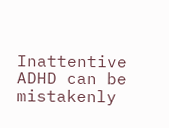Inattentive ADHD can be mistakenly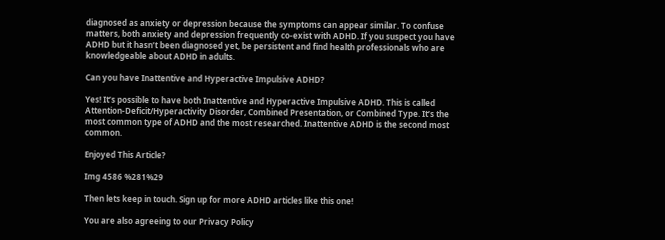diagnosed as anxiety or depression because the symptoms can appear similar. To confuse matters, both anxiety and depression frequently co-exist with ADHD. If you suspect you have ADHD but it hasn’t been diagnosed yet, be persistent and find health professionals who are knowledgeable about ADHD in adults.

Can you have Inattentive and Hyperactive Impulsive ADHD?

Yes! It’s possible to have both Inattentive and Hyperactive Impulsive ADHD. This is called Attention-Deficit/Hyperactivity Disorder, Combined Presentation, or Combined Type. It’s the most common type of ADHD and the most researched. Inattentive ADHD is the second most common.

Enjoyed This Article?

Img 4586 %281%29

Then lets keep in touch. Sign up for more ADHD articles like this one!

You are also agreeing to our Privacy Policy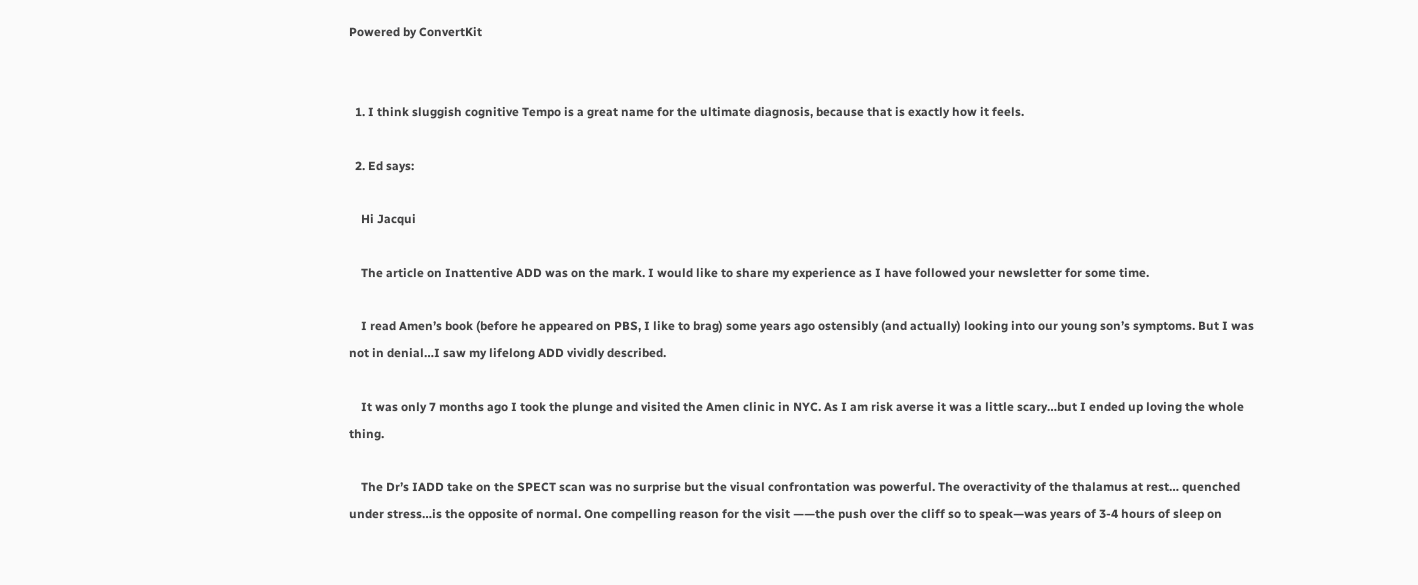Powered by ConvertKit


  1. I think sluggish cognitive Tempo is a great name for the ultimate diagnosis, because that is exactly how it feels.

  2. Ed says:

    Hi Jacqui

    The article on Inattentive ADD was on the mark. I would like to share my experience as I have followed your newsletter for some time.

    I read Amen’s book (before he appeared on PBS, I like to brag) some years ago ostensibly (and actually) looking into our young son’s symptoms. But I was not in denial…I saw my lifelong ADD vividly described.

    It was only 7 months ago I took the plunge and visited the Amen clinic in NYC. As I am risk averse it was a little scary…but I ended up loving the whole thing.

    The Dr’s IADD take on the SPECT scan was no surprise but the visual confrontation was powerful. The overactivity of the thalamus at rest… quenched under stress…is the opposite of normal. One compelling reason for the visit ——the push over the cliff so to speak—was years of 3-4 hours of sleep on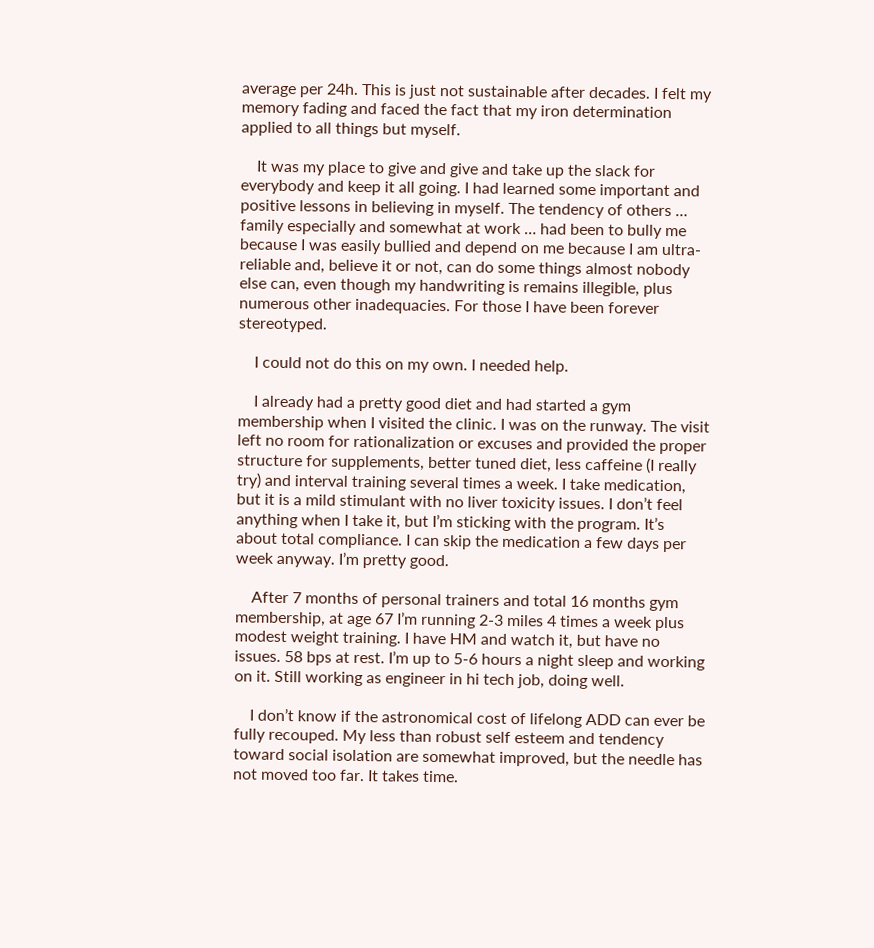average per 24h. This is just not sustainable after decades. I felt my memory fading and faced the fact that my iron determination applied to all things but myself.

    It was my place to give and give and take up the slack for everybody and keep it all going. I had learned some important and positive lessons in believing in myself. The tendency of others … family especially and somewhat at work … had been to bully me because I was easily bullied and depend on me because I am ultra-reliable and, believe it or not, can do some things almost nobody else can, even though my handwriting is remains illegible, plus numerous other inadequacies. For those I have been forever stereotyped.

    I could not do this on my own. I needed help.

    I already had a pretty good diet and had started a gym membership when I visited the clinic. I was on the runway. The visit left no room for rationalization or excuses and provided the proper structure for supplements, better tuned diet, less caffeine (I really try) and interval training several times a week. I take medication, but it is a mild stimulant with no liver toxicity issues. I don’t feel anything when I take it, but I’m sticking with the program. It’s about total compliance. I can skip the medication a few days per week anyway. I’m pretty good.

    After 7 months of personal trainers and total 16 months gym membership, at age 67 I’m running 2-3 miles 4 times a week plus modest weight training. I have HM and watch it, but have no issues. 58 bps at rest. I’m up to 5-6 hours a night sleep and working on it. Still working as engineer in hi tech job, doing well.

    I don’t know if the astronomical cost of lifelong ADD can ever be fully recouped. My less than robust self esteem and tendency toward social isolation are somewhat improved, but the needle has not moved too far. It takes time.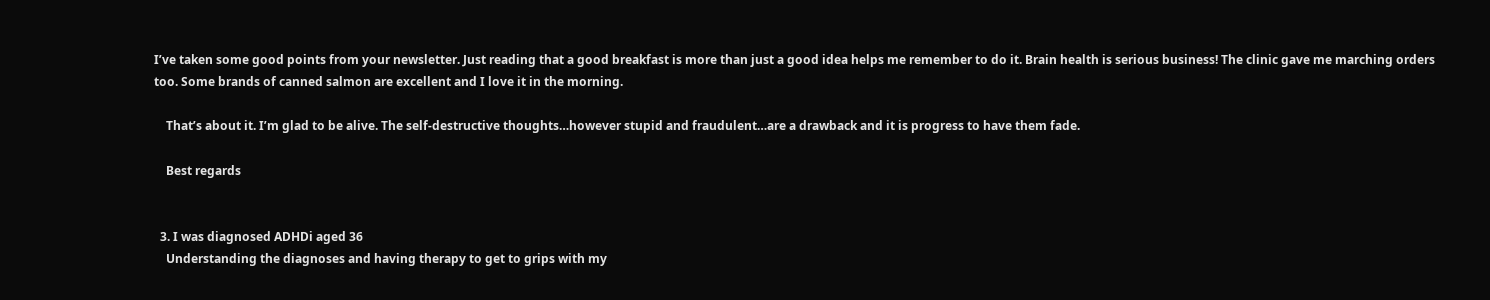I’ve taken some good points from your newsletter. Just reading that a good breakfast is more than just a good idea helps me remember to do it. Brain health is serious business! The clinic gave me marching orders too. Some brands of canned salmon are excellent and I love it in the morning.

    That’s about it. I’m glad to be alive. The self-destructive thoughts…however stupid and fraudulent…are a drawback and it is progress to have them fade.

    Best regards


  3. I was diagnosed ADHDi aged 36
    Understanding the diagnoses and having therapy to get to grips with my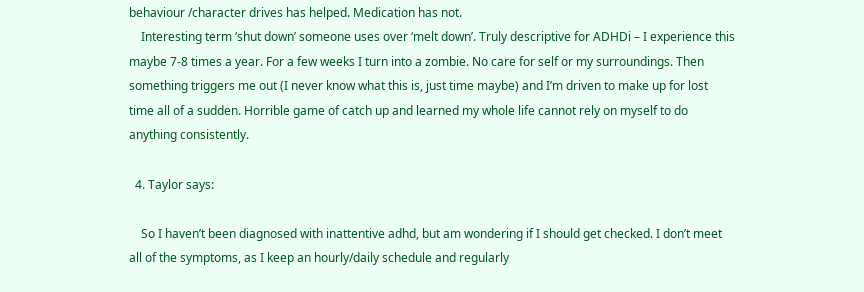behaviour /character drives has helped. Medication has not.
    Interesting term ‘shut down’ someone uses over ‘melt down’. Truly descriptive for ADHDi – I experience this maybe 7-8 times a year. For a few weeks I turn into a zombie. No care for self or my surroundings. Then something triggers me out (I never know what this is, just time maybe) and I’m driven to make up for lost time all of a sudden. Horrible game of catch up and learned my whole life cannot rely on myself to do anything consistently.

  4. Taylor says:

    So I haven’t been diagnosed with inattentive adhd, but am wondering if I should get checked. I don’t meet all of the symptoms, as I keep an hourly/daily schedule and regularly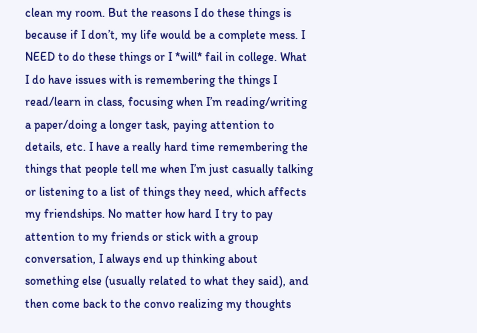clean my room. But the reasons I do these things is because if I don’t, my life would be a complete mess. I NEED to do these things or I *will* fail in college. What I do have issues with is remembering the things I read/learn in class, focusing when I’m reading/writing a paper/doing a longer task, paying attention to details, etc. I have a really hard time remembering the things that people tell me when I’m just casually talking or listening to a list of things they need, which affects my friendships. No matter how hard I try to pay attention to my friends or stick with a group conversation, I always end up thinking about something else (usually related to what they said), and then come back to the convo realizing my thoughts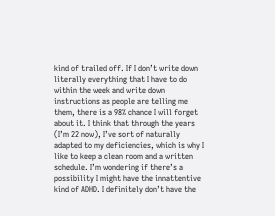kind of trailed off. If I don’t write down literally everything that I have to do within the week and write down instructions as people are telling me them, there is a 98% chance I will forget about it. I think that through the years (I’m 22 now), I’ve sort of naturally adapted to my deficiencies, which is why I like to keep a clean room and a written schedule. I’m wondering if there’s a possibility I might have the innattentive kind of ADHD. I definitely don’t have the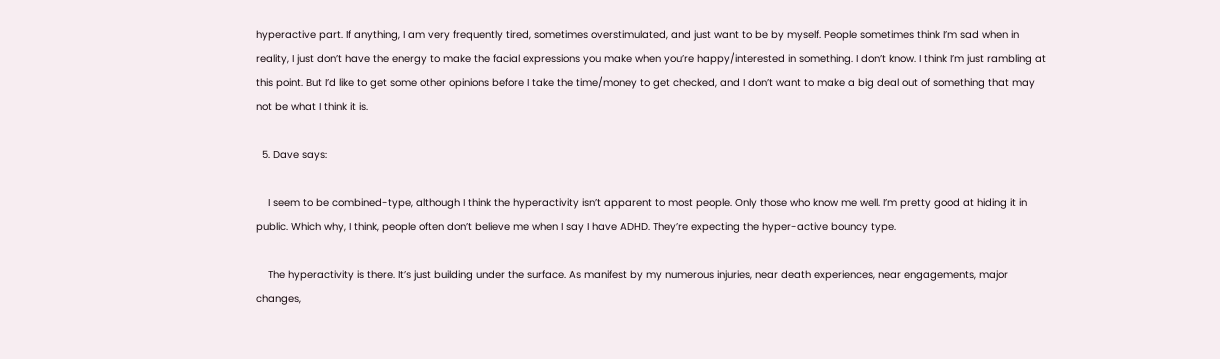hyperactive part. If anything, I am very frequently tired, sometimes overstimulated, and just want to be by myself. People sometimes think I’m sad when in reality, I just don’t have the energy to make the facial expressions you make when you’re happy/interested in something. I don’t know. I think I’m just rambling at this point. But I’d like to get some other opinions before I take the time/money to get checked, and I don’t want to make a big deal out of something that may not be what I think it is.

  5. Dave says:

    I seem to be combined-type, although I think the hyperactivity isn’t apparent to most people. Only those who know me well. I’m pretty good at hiding it in public. Which why, I think, people often don’t believe me when I say I have ADHD. They’re expecting the hyper-active bouncy type.

    The hyperactivity is there. It’s just building under the surface. As manifest by my numerous injuries, near death experiences, near engagements, major changes,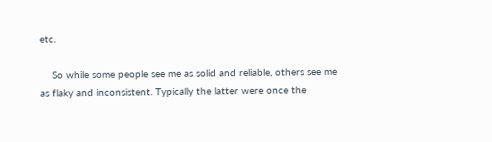etc.

    So while some people see me as solid and reliable, others see me as flaky and inconsistent. Typically the latter were once the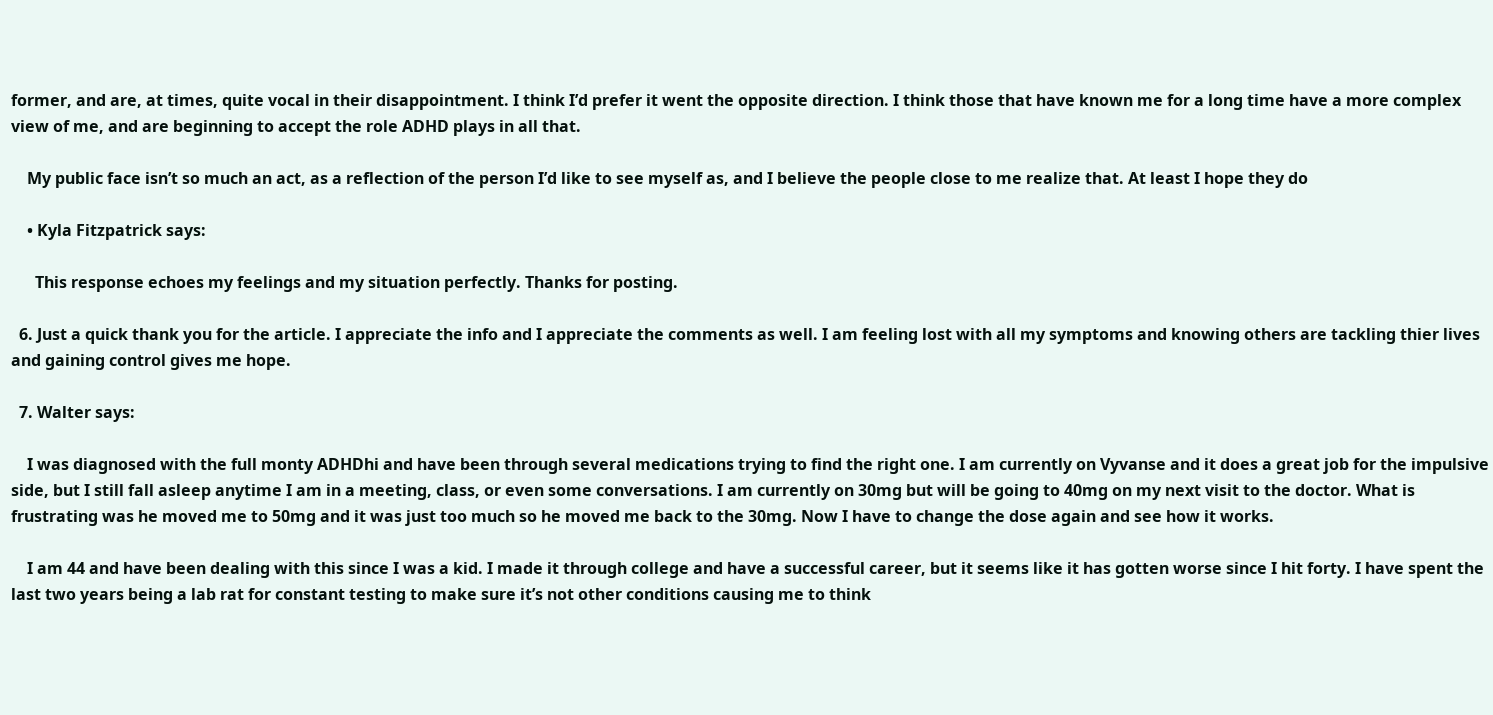former, and are, at times, quite vocal in their disappointment. I think I’d prefer it went the opposite direction. I think those that have known me for a long time have a more complex view of me, and are beginning to accept the role ADHD plays in all that.

    My public face isn’t so much an act, as a reflection of the person I’d like to see myself as, and I believe the people close to me realize that. At least I hope they do

    • Kyla Fitzpatrick says:

      This response echoes my feelings and my situation perfectly. Thanks for posting.

  6. Just a quick thank you for the article. I appreciate the info and I appreciate the comments as well. I am feeling lost with all my symptoms and knowing others are tackling thier lives and gaining control gives me hope.

  7. Walter says:

    I was diagnosed with the full monty ADHDhi and have been through several medications trying to find the right one. I am currently on Vyvanse and it does a great job for the impulsive side, but I still fall asleep anytime I am in a meeting, class, or even some conversations. I am currently on 30mg but will be going to 40mg on my next visit to the doctor. What is frustrating was he moved me to 50mg and it was just too much so he moved me back to the 30mg. Now I have to change the dose again and see how it works.

    I am 44 and have been dealing with this since I was a kid. I made it through college and have a successful career, but it seems like it has gotten worse since I hit forty. I have spent the last two years being a lab rat for constant testing to make sure it’s not other conditions causing me to think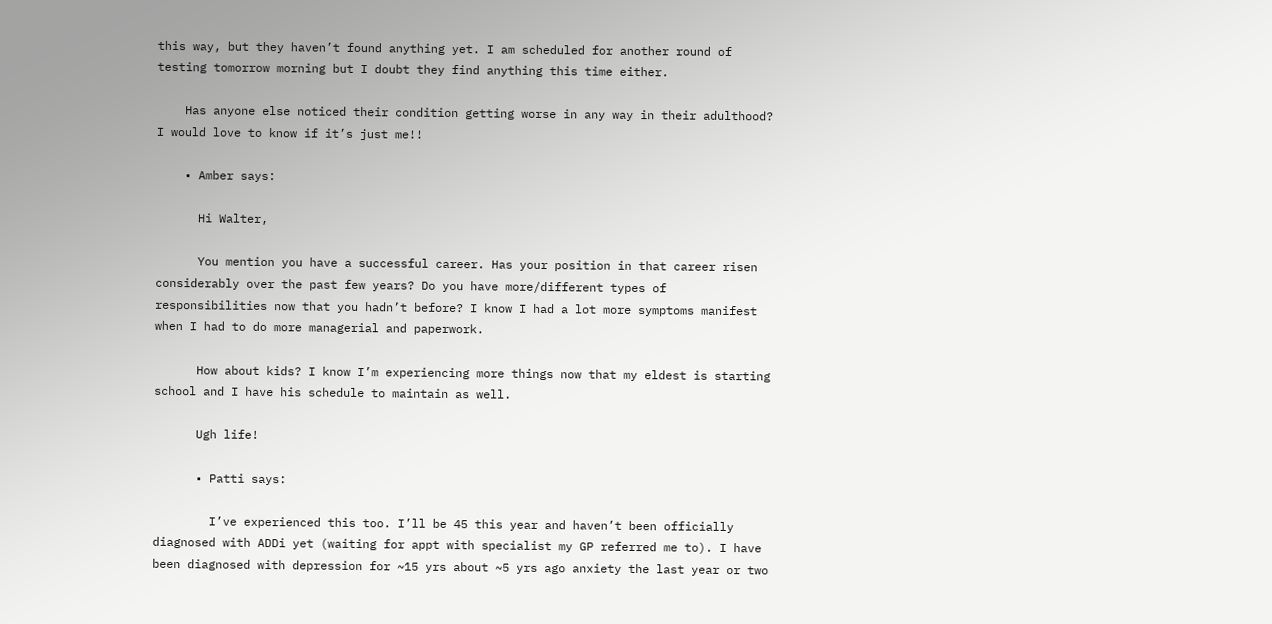this way, but they haven’t found anything yet. I am scheduled for another round of testing tomorrow morning but I doubt they find anything this time either.

    Has anyone else noticed their condition getting worse in any way in their adulthood? I would love to know if it’s just me!!

    • Amber says:

      Hi Walter,

      You mention you have a successful career. Has your position in that career risen considerably over the past few years? Do you have more/different types of responsibilities now that you hadn’t before? I know I had a lot more symptoms manifest when I had to do more managerial and paperwork.

      How about kids? I know I’m experiencing more things now that my eldest is starting school and I have his schedule to maintain as well.

      Ugh life!

      • Patti says:

        I’ve experienced this too. I’ll be 45 this year and haven’t been officially diagnosed with ADDi yet (waiting for appt with specialist my GP referred me to). I have been diagnosed with depression for ~15 yrs about ~5 yrs ago anxiety the last year or two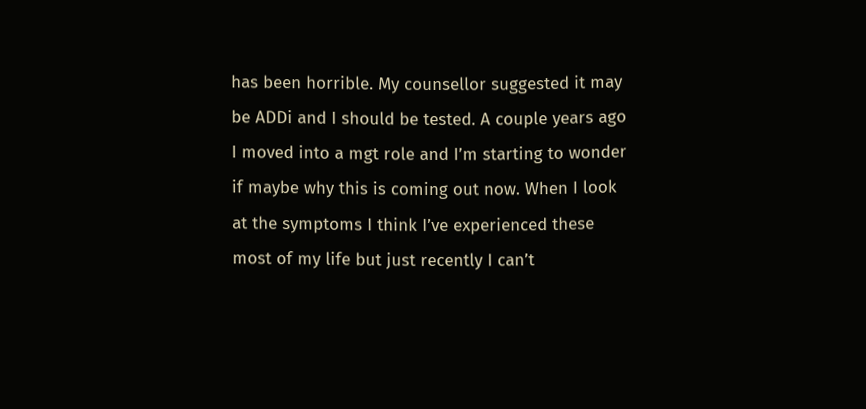has been horrible. My counsellor suggested it may be ADDi and I should be tested. A couple years ago I moved into a mgt role and I’m starting to wonder if maybe why this is coming out now. When I look at the symptoms I think I’ve experienced these most of my life but just recently I can’t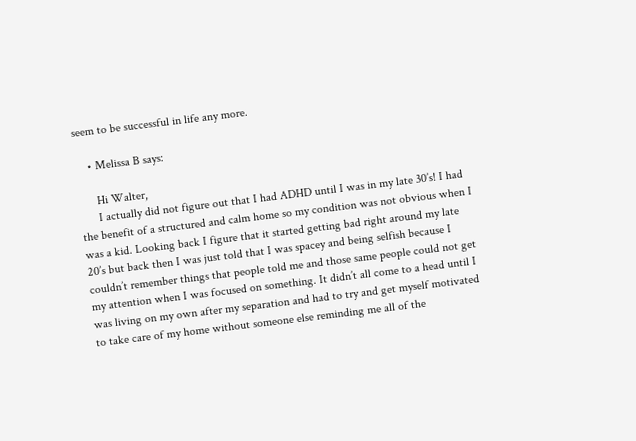seem to be successful in life any more.

    • Melissa B says:

      Hi Walter,
      I actually did not figure out that I had ADHD until I was in my late 30’s! I had the benefit of a structured and calm home so my condition was not obvious when I was a kid. Looking back I figure that it started getting bad right around my late 20’s but back then I was just told that I was spacey and being selfish because I couldn’t remember things that people told me and those same people could not get my attention when I was focused on something. It didn’t all come to a head until I was living on my own after my separation and had to try and get myself motivated to take care of my home without someone else reminding me all of the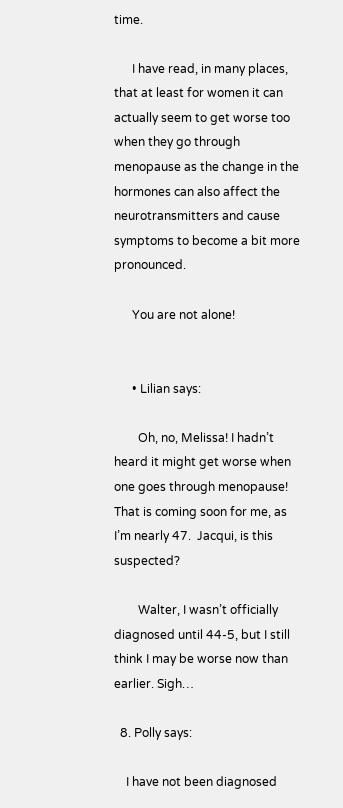time.

      I have read, in many places, that at least for women it can actually seem to get worse too when they go through menopause as the change in the hormones can also affect the neurotransmitters and cause symptoms to become a bit more pronounced.

      You are not alone!


      • Lilian says:

        Oh, no, Melissa! I hadn’t heard it might get worse when one goes through menopause! That is coming soon for me, as I’m nearly 47.  Jacqui, is this suspected?

        Walter, I wasn’t officially diagnosed until 44-5, but I still think I may be worse now than earlier. Sigh…

  8. Polly says:

    I have not been diagnosed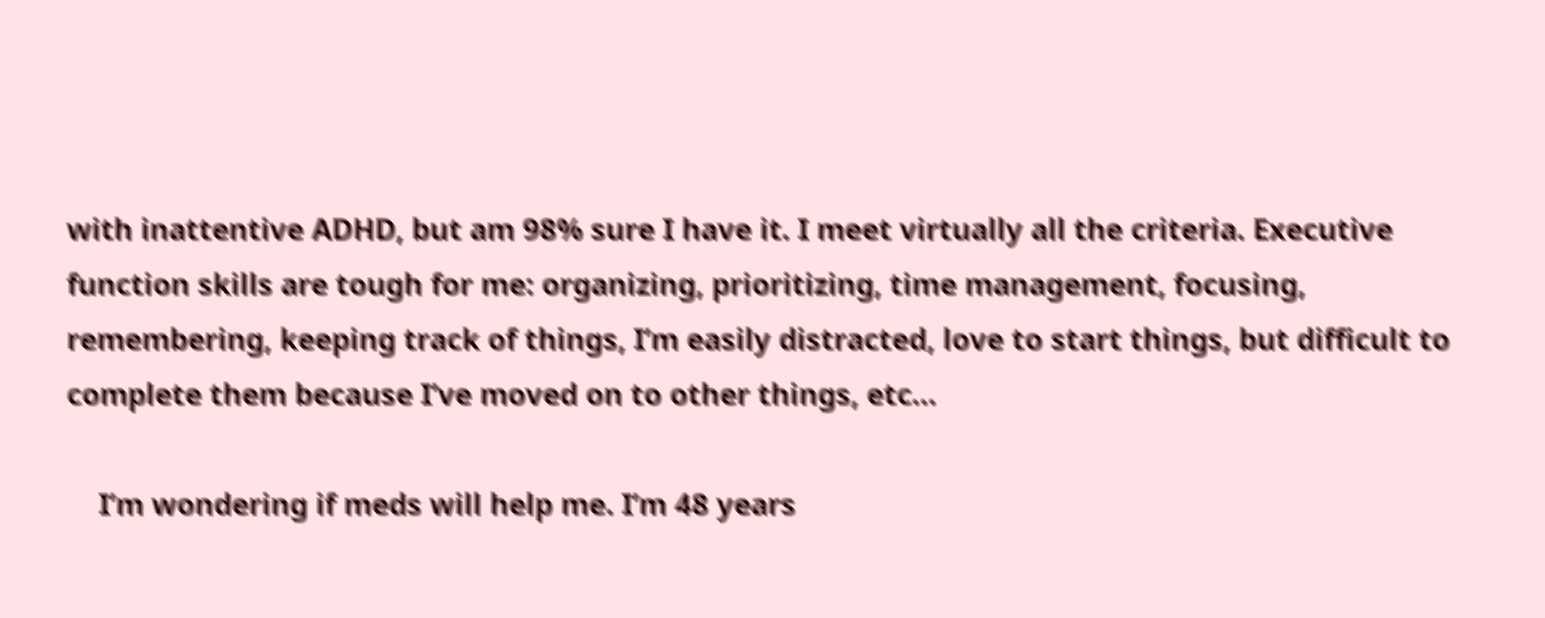with inattentive ADHD, but am 98% sure I have it. I meet virtually all the criteria. Executive function skills are tough for me: organizing, prioritizing, time management, focusing, remembering, keeping track of things, I’m easily distracted, love to start things, but difficult to complete them because I’ve moved on to other things, etc…

    I’m wondering if meds will help me. I’m 48 years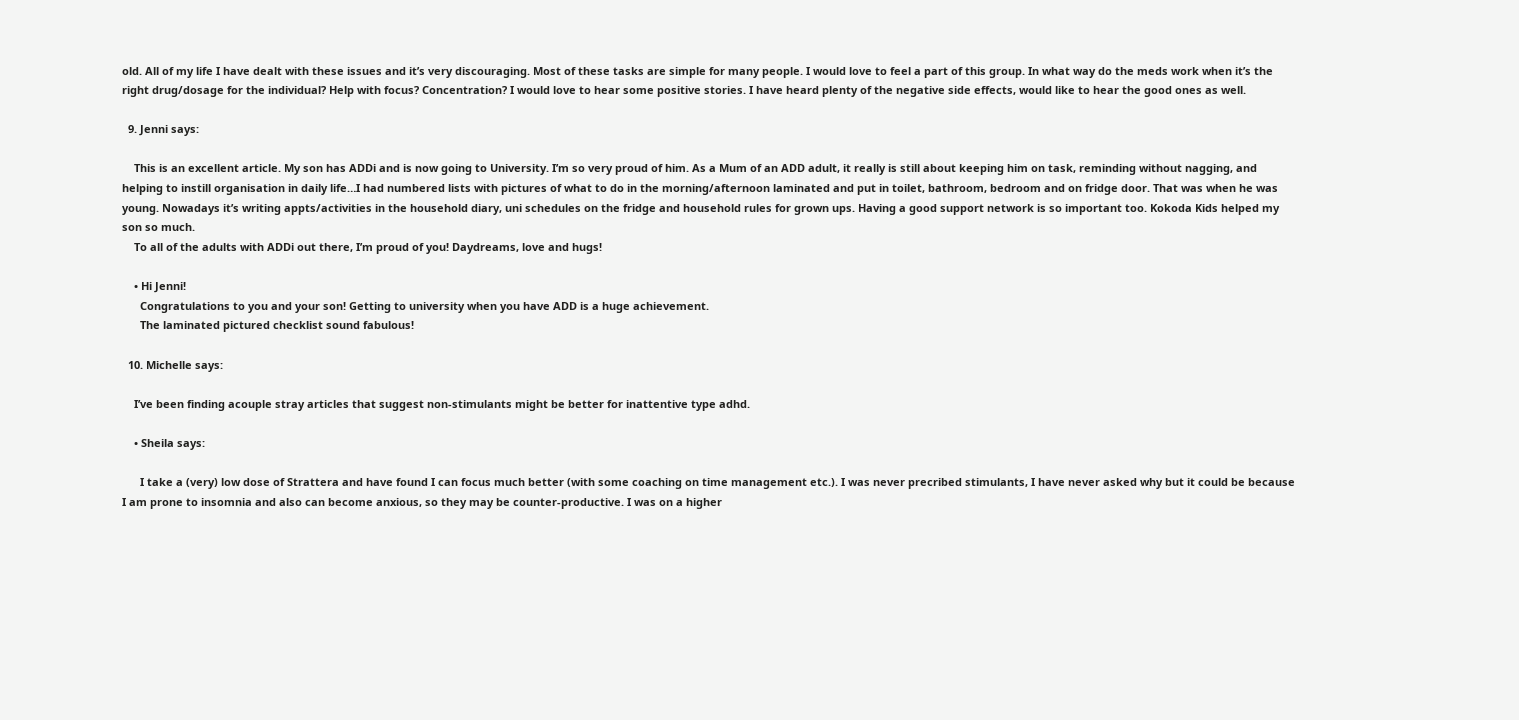old. All of my life I have dealt with these issues and it’s very discouraging. Most of these tasks are simple for many people. I would love to feel a part of this group. In what way do the meds work when it’s the right drug/dosage for the individual? Help with focus? Concentration? I would love to hear some positive stories. I have heard plenty of the negative side effects, would like to hear the good ones as well.

  9. Jenni says:

    This is an excellent article. My son has ADDi and is now going to University. I’m so very proud of him. As a Mum of an ADD adult, it really is still about keeping him on task, reminding without nagging, and helping to instill organisation in daily life…I had numbered lists with pictures of what to do in the morning/afternoon laminated and put in toilet, bathroom, bedroom and on fridge door. That was when he was young. Nowadays it’s writing appts/activities in the household diary, uni schedules on the fridge and household rules for grown ups. Having a good support network is so important too. Kokoda Kids helped my son so much.
    To all of the adults with ADDi out there, I’m proud of you! Daydreams, love and hugs!

    • Hi Jenni!
      Congratulations to you and your son! Getting to university when you have ADD is a huge achievement.
      The laminated pictured checklist sound fabulous!

  10. Michelle says:

    I’ve been finding acouple stray articles that suggest non-stimulants might be better for inattentive type adhd.

    • Sheila says:

      I take a (very) low dose of Strattera and have found I can focus much better (with some coaching on time management etc.). I was never precribed stimulants, I have never asked why but it could be because I am prone to insomnia and also can become anxious, so they may be counter-productive. I was on a higher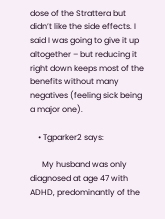dose of the Strattera but didn’t like the side effects. I said I was going to give it up altogether – but reducing it right down keeps most of the benefits without many negatives (feeling sick being a major one).

    • Tgparker2 says:

      My husband was only diagnosed at age 47 with ADHD, predominantly of the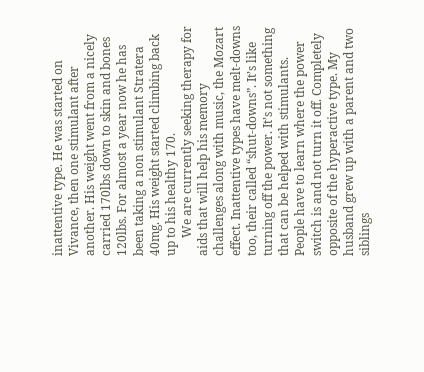inattentive type. He was started on Vivance, then one stimulant after another. His weight went from a nicely carried 170lbs down to skin and bones 120lbs. For almost a year now he has been taking a non stimulant Stratera 40mg. His weight started climbing back up to his healthy 170.
      We are currently seeking therapy for aids that will help his memory challenges along with music, the Mozart effect. Inattentive types have melt-downs too, their called “shut-downs”. It’s like turning off the power. It’s not something that can be helped with stimulants. People have to learn where the power switch is and not turn it off. Completely opposite of the hyperactive type. My husband grew up with a parent and two siblings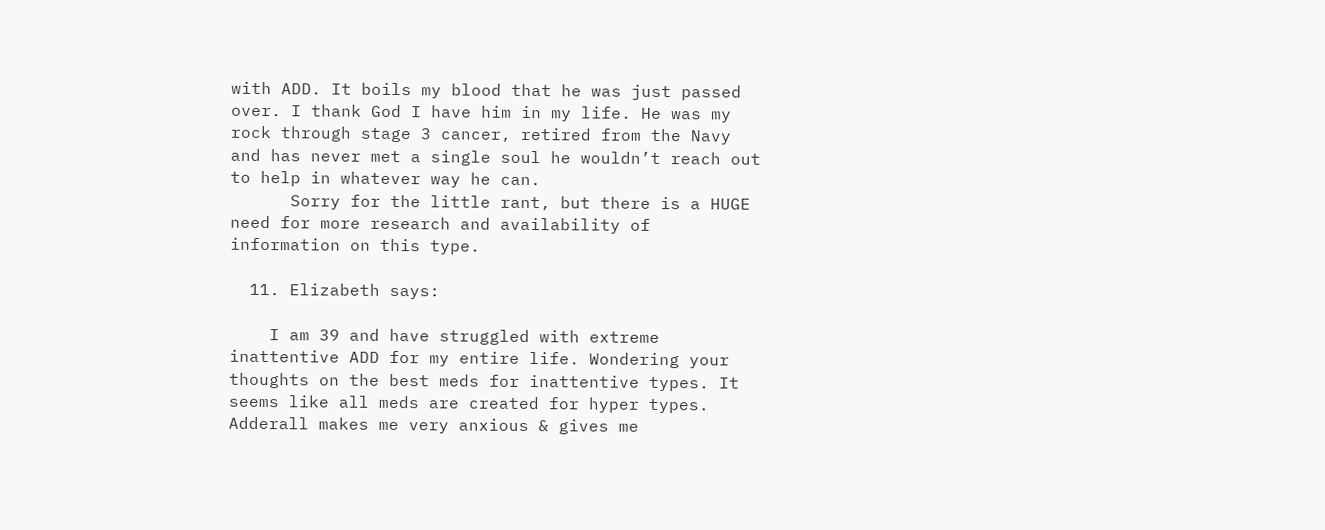with ADD. It boils my blood that he was just passed over. I thank God I have him in my life. He was my rock through stage 3 cancer, retired from the Navy and has never met a single soul he wouldn’t reach out to help in whatever way he can.
      Sorry for the little rant, but there is a HUGE need for more research and availability of information on this type.

  11. Elizabeth says:

    I am 39 and have struggled with extreme inattentive ADD for my entire life. Wondering your thoughts on the best meds for inattentive types. It seems like all meds are created for hyper types. Adderall makes me very anxious & gives me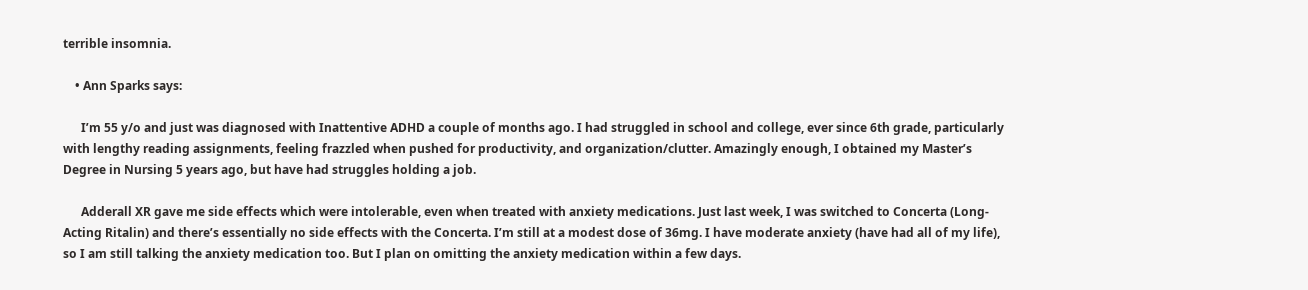terrible insomnia.

    • Ann Sparks says:

      I’m 55 y/o and just was diagnosed with Inattentive ADHD a couple of months ago. I had struggled in school and college, ever since 6th grade, particularly with lengthy reading assignments, feeling frazzled when pushed for productivity, and organization/clutter. Amazingly enough, I obtained my Master’s Degree in Nursing 5 years ago, but have had struggles holding a job.

      Adderall XR gave me side effects which were intolerable, even when treated with anxiety medications. Just last week, I was switched to Concerta (Long-Acting Ritalin) and there’s essentially no side effects with the Concerta. I’m still at a modest dose of 36mg. I have moderate anxiety (have had all of my life), so I am still talking the anxiety medication too. But I plan on omitting the anxiety medication within a few days.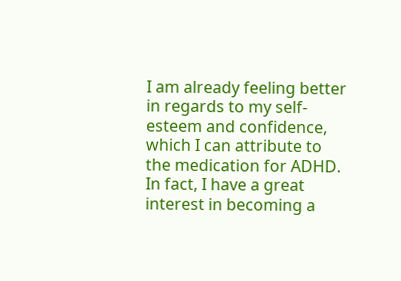I am already feeling better in regards to my self-esteem and confidence, which I can attribute to the medication for ADHD. In fact, I have a great interest in becoming a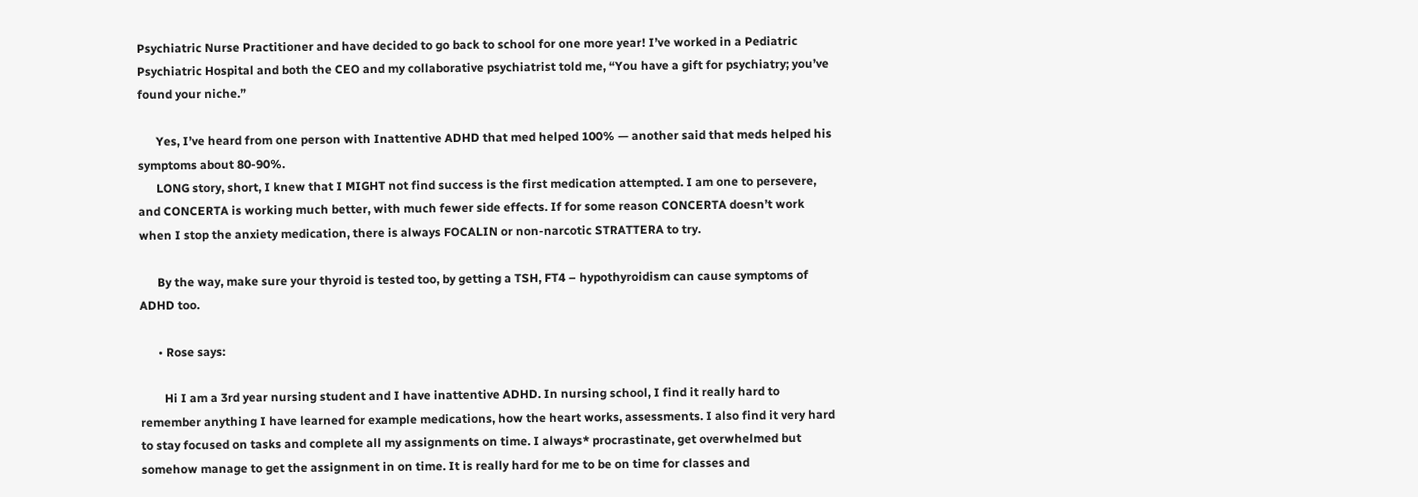Psychiatric Nurse Practitioner and have decided to go back to school for one more year! I’ve worked in a Pediatric Psychiatric Hospital and both the CEO and my collaborative psychiatrist told me, “You have a gift for psychiatry; you’ve found your niche.”

      Yes, I’ve heard from one person with Inattentive ADHD that med helped 100% — another said that meds helped his symptoms about 80-90%.
      LONG story, short, I knew that I MIGHT not find success is the first medication attempted. I am one to persevere, and CONCERTA is working much better, with much fewer side effects. If for some reason CONCERTA doesn’t work when I stop the anxiety medication, there is always FOCALIN or non-narcotic STRATTERA to try.

      By the way, make sure your thyroid is tested too, by getting a TSH, FT4 – hypothyroidism can cause symptoms of ADHD too.

      • Rose says:

        Hi I am a 3rd year nursing student and I have inattentive ADHD. In nursing school, I find it really hard to remember anything I have learned for example medications, how the heart works, assessments. I also find it very hard to stay focused on tasks and complete all my assignments on time. I always* procrastinate, get overwhelmed but somehow manage to get the assignment in on time. It is really hard for me to be on time for classes and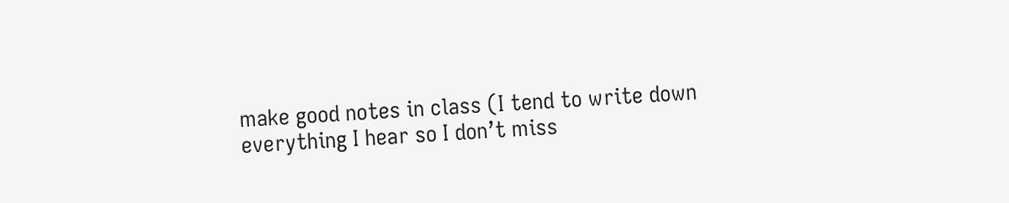make good notes in class (I tend to write down everything I hear so I don’t miss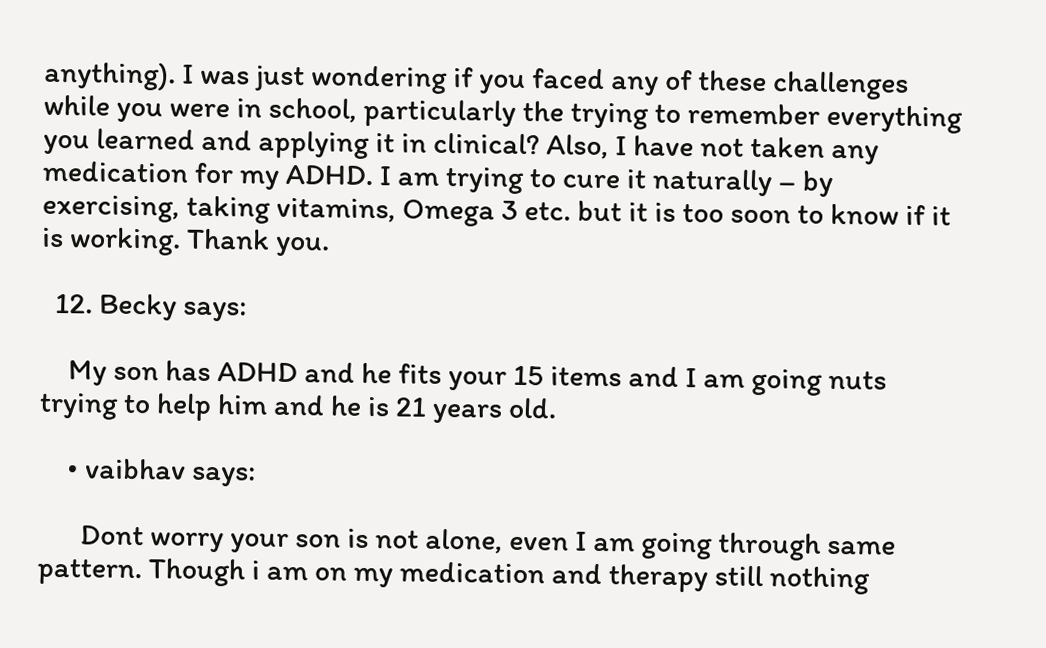anything). I was just wondering if you faced any of these challenges while you were in school, particularly the trying to remember everything you learned and applying it in clinical? Also, I have not taken any medication for my ADHD. I am trying to cure it naturally – by exercising, taking vitamins, Omega 3 etc. but it is too soon to know if it is working. Thank you.

  12. Becky says:

    My son has ADHD and he fits your 15 items and I am going nuts trying to help him and he is 21 years old.

    • vaibhav says:

      Dont worry your son is not alone, even I am going through same pattern. Though i am on my medication and therapy still nothing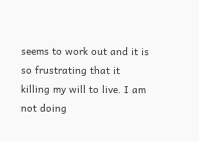seems to work out and it is so frustrating that it killing my will to live. I am not doing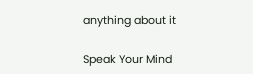anything about it

Speak Your Mind